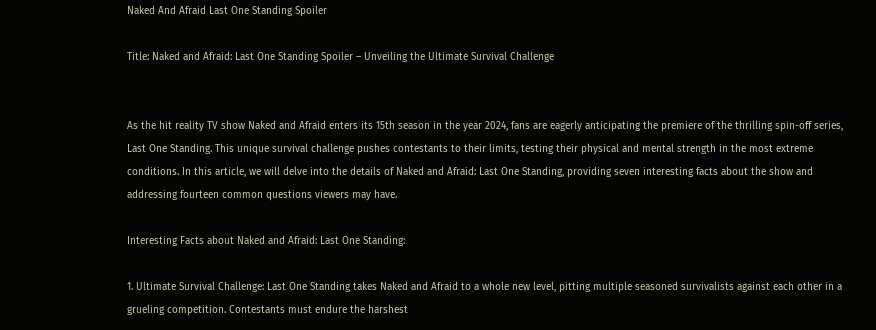Naked And Afraid Last One Standing Spoiler

Title: Naked and Afraid: Last One Standing Spoiler – Unveiling the Ultimate Survival Challenge


As the hit reality TV show Naked and Afraid enters its 15th season in the year 2024, fans are eagerly anticipating the premiere of the thrilling spin-off series, Last One Standing. This unique survival challenge pushes contestants to their limits, testing their physical and mental strength in the most extreme conditions. In this article, we will delve into the details of Naked and Afraid: Last One Standing, providing seven interesting facts about the show and addressing fourteen common questions viewers may have.

Interesting Facts about Naked and Afraid: Last One Standing:

1. Ultimate Survival Challenge: Last One Standing takes Naked and Afraid to a whole new level, pitting multiple seasoned survivalists against each other in a grueling competition. Contestants must endure the harshest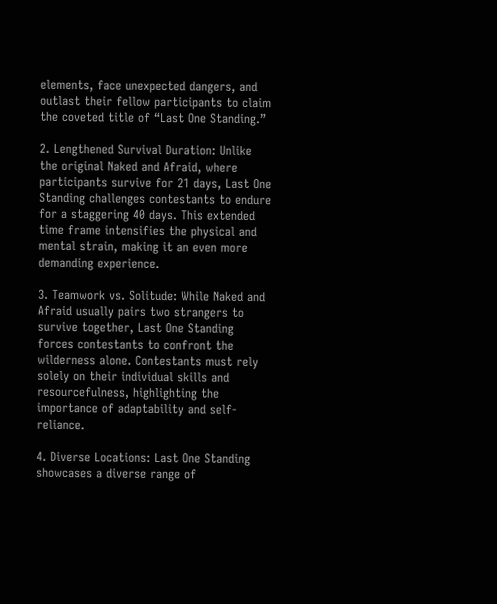elements, face unexpected dangers, and outlast their fellow participants to claim the coveted title of “Last One Standing.”

2. Lengthened Survival Duration: Unlike the original Naked and Afraid, where participants survive for 21 days, Last One Standing challenges contestants to endure for a staggering 40 days. This extended time frame intensifies the physical and mental strain, making it an even more demanding experience.

3. Teamwork vs. Solitude: While Naked and Afraid usually pairs two strangers to survive together, Last One Standing forces contestants to confront the wilderness alone. Contestants must rely solely on their individual skills and resourcefulness, highlighting the importance of adaptability and self-reliance.

4. Diverse Locations: Last One Standing showcases a diverse range of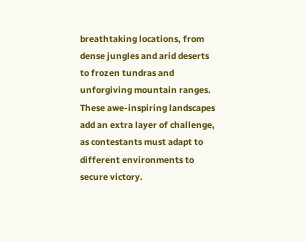breathtaking locations, from dense jungles and arid deserts to frozen tundras and unforgiving mountain ranges. These awe-inspiring landscapes add an extra layer of challenge, as contestants must adapt to different environments to secure victory.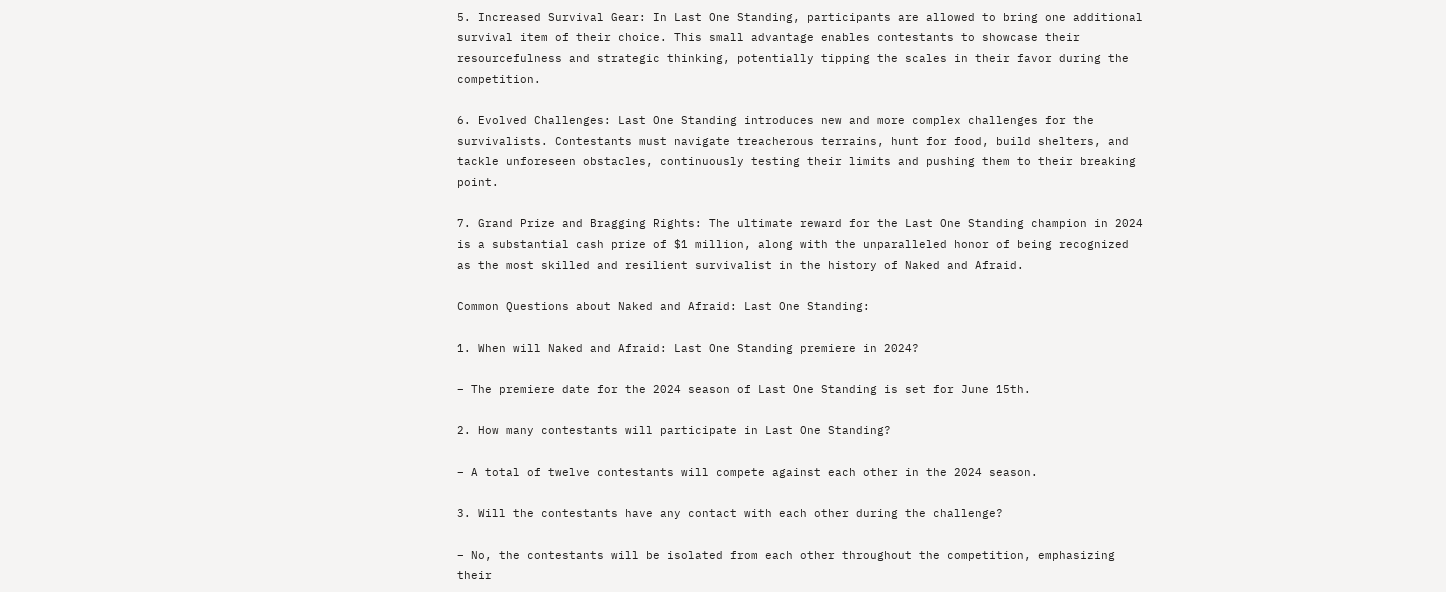5. Increased Survival Gear: In Last One Standing, participants are allowed to bring one additional survival item of their choice. This small advantage enables contestants to showcase their resourcefulness and strategic thinking, potentially tipping the scales in their favor during the competition.

6. Evolved Challenges: Last One Standing introduces new and more complex challenges for the survivalists. Contestants must navigate treacherous terrains, hunt for food, build shelters, and tackle unforeseen obstacles, continuously testing their limits and pushing them to their breaking point.

7. Grand Prize and Bragging Rights: The ultimate reward for the Last One Standing champion in 2024 is a substantial cash prize of $1 million, along with the unparalleled honor of being recognized as the most skilled and resilient survivalist in the history of Naked and Afraid.

Common Questions about Naked and Afraid: Last One Standing:

1. When will Naked and Afraid: Last One Standing premiere in 2024?

– The premiere date for the 2024 season of Last One Standing is set for June 15th.

2. How many contestants will participate in Last One Standing?

– A total of twelve contestants will compete against each other in the 2024 season.

3. Will the contestants have any contact with each other during the challenge?

– No, the contestants will be isolated from each other throughout the competition, emphasizing their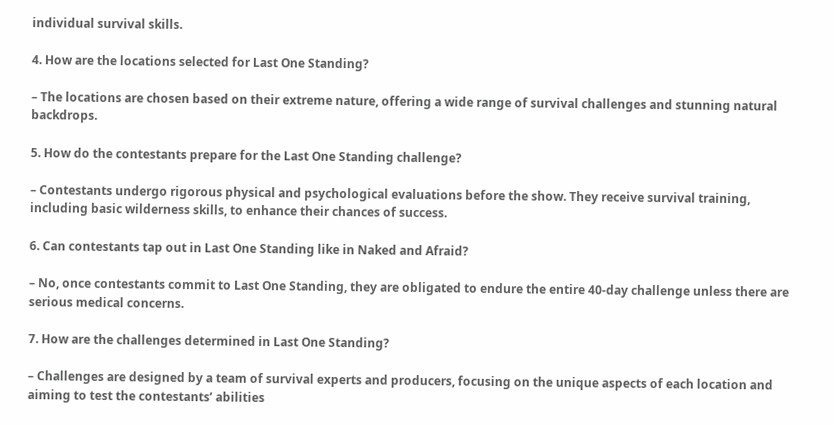individual survival skills.

4. How are the locations selected for Last One Standing?

– The locations are chosen based on their extreme nature, offering a wide range of survival challenges and stunning natural backdrops.

5. How do the contestants prepare for the Last One Standing challenge?

– Contestants undergo rigorous physical and psychological evaluations before the show. They receive survival training, including basic wilderness skills, to enhance their chances of success.

6. Can contestants tap out in Last One Standing like in Naked and Afraid?

– No, once contestants commit to Last One Standing, they are obligated to endure the entire 40-day challenge unless there are serious medical concerns.

7. How are the challenges determined in Last One Standing?

– Challenges are designed by a team of survival experts and producers, focusing on the unique aspects of each location and aiming to test the contestants’ abilities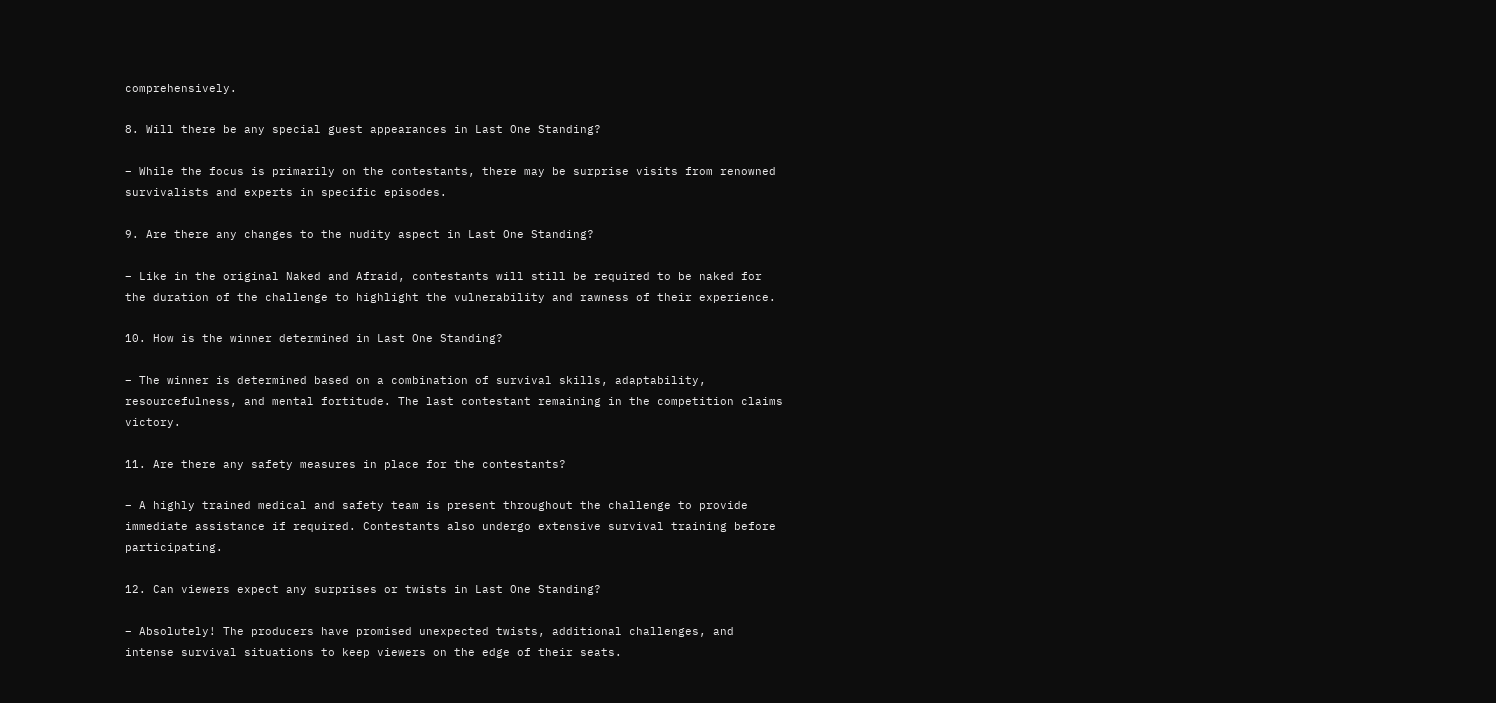comprehensively.

8. Will there be any special guest appearances in Last One Standing?

– While the focus is primarily on the contestants, there may be surprise visits from renowned survivalists and experts in specific episodes.

9. Are there any changes to the nudity aspect in Last One Standing?

– Like in the original Naked and Afraid, contestants will still be required to be naked for the duration of the challenge to highlight the vulnerability and rawness of their experience.

10. How is the winner determined in Last One Standing?

– The winner is determined based on a combination of survival skills, adaptability, resourcefulness, and mental fortitude. The last contestant remaining in the competition claims victory.

11. Are there any safety measures in place for the contestants?

– A highly trained medical and safety team is present throughout the challenge to provide immediate assistance if required. Contestants also undergo extensive survival training before participating.

12. Can viewers expect any surprises or twists in Last One Standing?

– Absolutely! The producers have promised unexpected twists, additional challenges, and intense survival situations to keep viewers on the edge of their seats.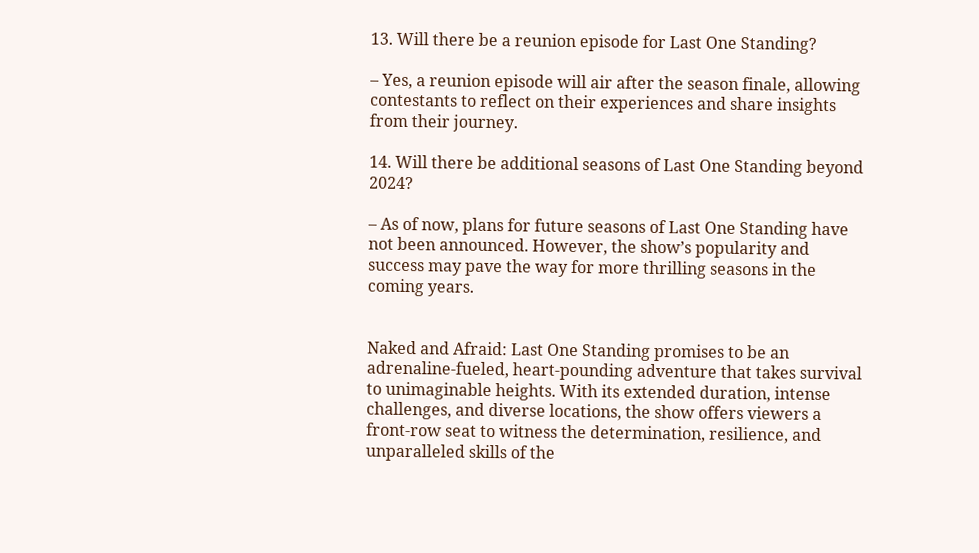13. Will there be a reunion episode for Last One Standing?

– Yes, a reunion episode will air after the season finale, allowing contestants to reflect on their experiences and share insights from their journey.

14. Will there be additional seasons of Last One Standing beyond 2024?

– As of now, plans for future seasons of Last One Standing have not been announced. However, the show’s popularity and success may pave the way for more thrilling seasons in the coming years.


Naked and Afraid: Last One Standing promises to be an adrenaline-fueled, heart-pounding adventure that takes survival to unimaginable heights. With its extended duration, intense challenges, and diverse locations, the show offers viewers a front-row seat to witness the determination, resilience, and unparalleled skills of the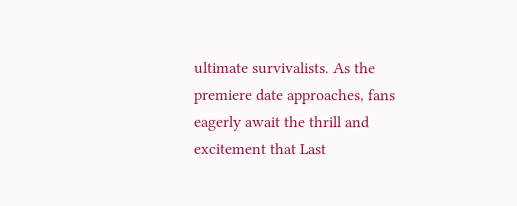ultimate survivalists. As the premiere date approaches, fans eagerly await the thrill and excitement that Last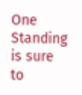One Standing is sure to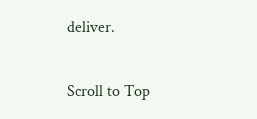deliver.

Scroll to Top